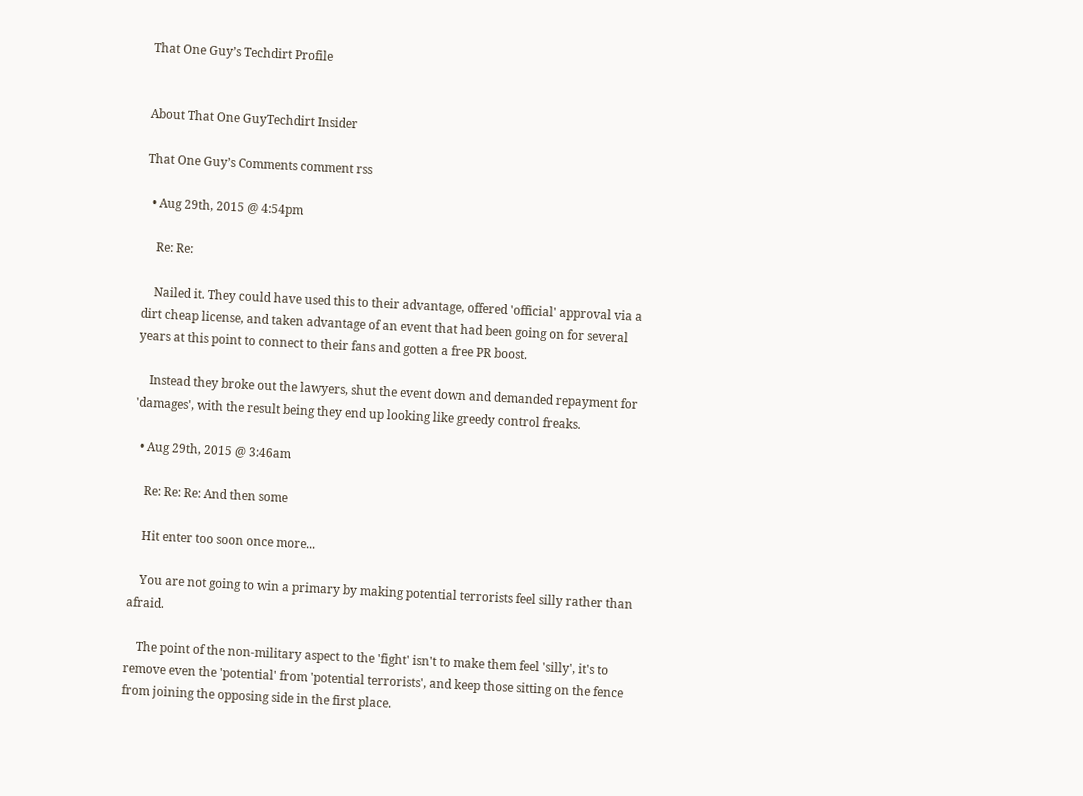That One Guy’s Techdirt Profile


About That One GuyTechdirt Insider

That One Guy’s Comments comment rss

  • Aug 29th, 2015 @ 4:54pm

    Re: Re:

    Nailed it. They could have used this to their advantage, offered 'official' approval via a dirt cheap license, and taken advantage of an event that had been going on for several years at this point to connect to their fans and gotten a free PR boost.

    Instead they broke out the lawyers, shut the event down and demanded repayment for 'damages', with the result being they end up looking like greedy control freaks.

  • Aug 29th, 2015 @ 3:46am

    Re: Re: Re: And then some

    Hit enter too soon once more...

    You are not going to win a primary by making potential terrorists feel silly rather than afraid.

    The point of the non-military aspect to the 'fight' isn't to make them feel 'silly', it's to remove even the 'potential' from 'potential terrorists', and keep those sitting on the fence from joining the opposing side in the first place.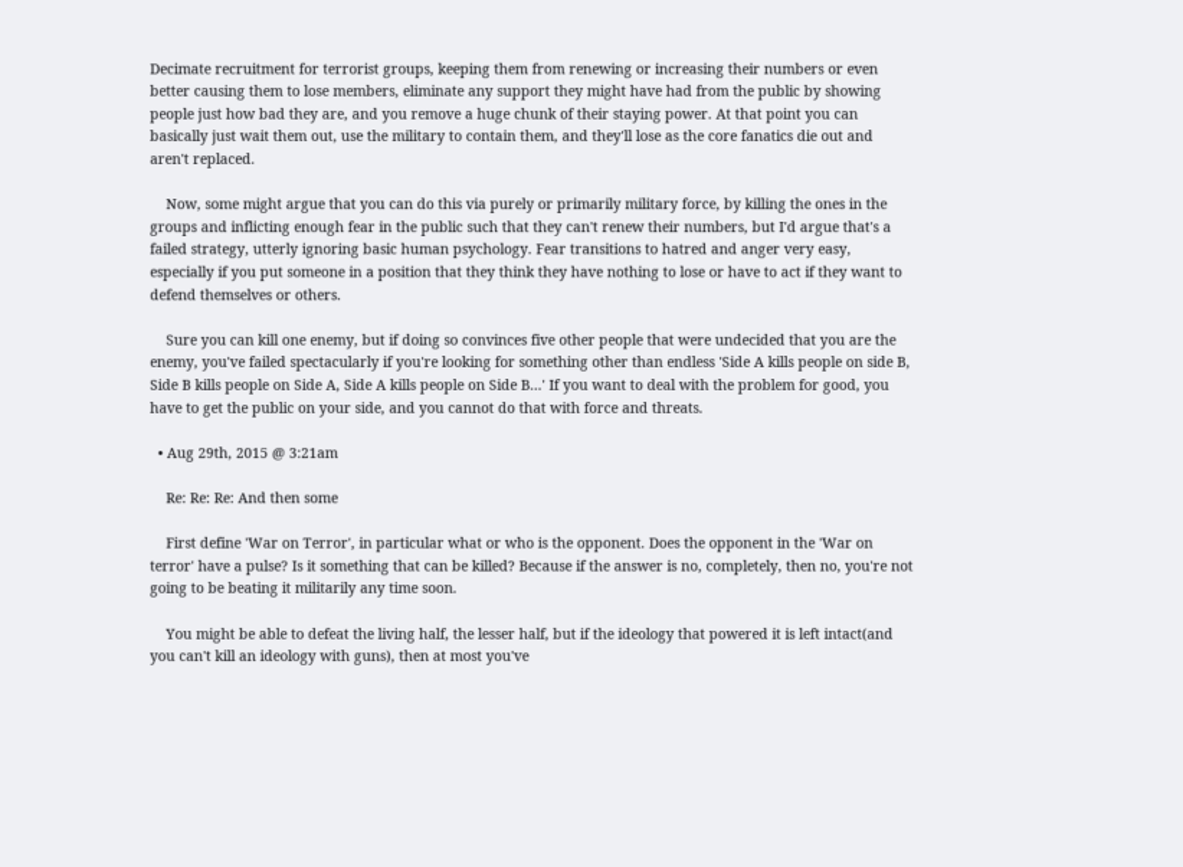Decimate recruitment for terrorist groups, keeping them from renewing or increasing their numbers or even better causing them to lose members, eliminate any support they might have had from the public by showing people just how bad they are, and you remove a huge chunk of their staying power. At that point you can basically just wait them out, use the military to contain them, and they'll lose as the core fanatics die out and aren't replaced.

    Now, some might argue that you can do this via purely or primarily military force, by killing the ones in the groups and inflicting enough fear in the public such that they can't renew their numbers, but I'd argue that's a failed strategy, utterly ignoring basic human psychology. Fear transitions to hatred and anger very easy, especially if you put someone in a position that they think they have nothing to lose or have to act if they want to defend themselves or others.

    Sure you can kill one enemy, but if doing so convinces five other people that were undecided that you are the enemy, you've failed spectacularly if you're looking for something other than endless 'Side A kills people on side B, Side B kills people on Side A, Side A kills people on Side B...' If you want to deal with the problem for good, you have to get the public on your side, and you cannot do that with force and threats.

  • Aug 29th, 2015 @ 3:21am

    Re: Re: Re: And then some

    First define 'War on Terror', in particular what or who is the opponent. Does the opponent in the 'War on terror' have a pulse? Is it something that can be killed? Because if the answer is no, completely, then no, you're not going to be beating it militarily any time soon.

    You might be able to defeat the living half, the lesser half, but if the ideology that powered it is left intact(and you can't kill an ideology with guns), then at most you've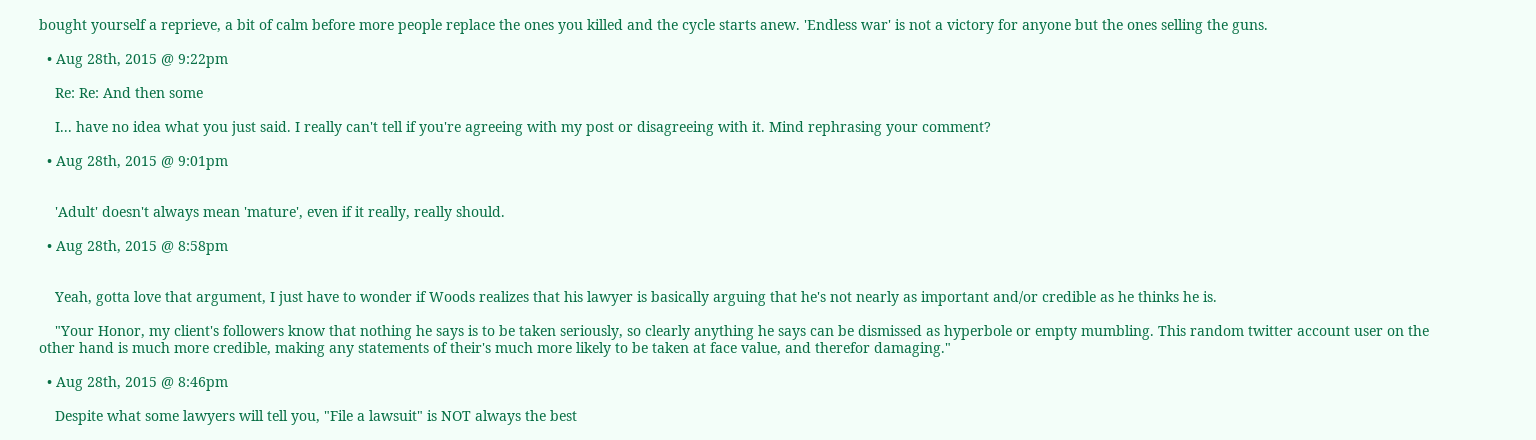bought yourself a reprieve, a bit of calm before more people replace the ones you killed and the cycle starts anew. 'Endless war' is not a victory for anyone but the ones selling the guns.

  • Aug 28th, 2015 @ 9:22pm

    Re: Re: And then some

    I... have no idea what you just said. I really can't tell if you're agreeing with my post or disagreeing with it. Mind rephrasing your comment?

  • Aug 28th, 2015 @ 9:01pm


    'Adult' doesn't always mean 'mature', even if it really, really should.

  • Aug 28th, 2015 @ 8:58pm


    Yeah, gotta love that argument, I just have to wonder if Woods realizes that his lawyer is basically arguing that he's not nearly as important and/or credible as he thinks he is.

    "Your Honor, my client's followers know that nothing he says is to be taken seriously, so clearly anything he says can be dismissed as hyperbole or empty mumbling. This random twitter account user on the other hand is much more credible, making any statements of their's much more likely to be taken at face value, and therefor damaging."

  • Aug 28th, 2015 @ 8:46pm

    Despite what some lawyers will tell you, "File a lawsuit" is NOT always the best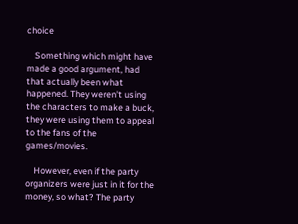choice

    Something which might have made a good argument, had that actually been what happened. They weren't using the characters to make a buck, they were using them to appeal to the fans of the games/movies.

    However, even if the party organizers were just in it for the money, so what? The party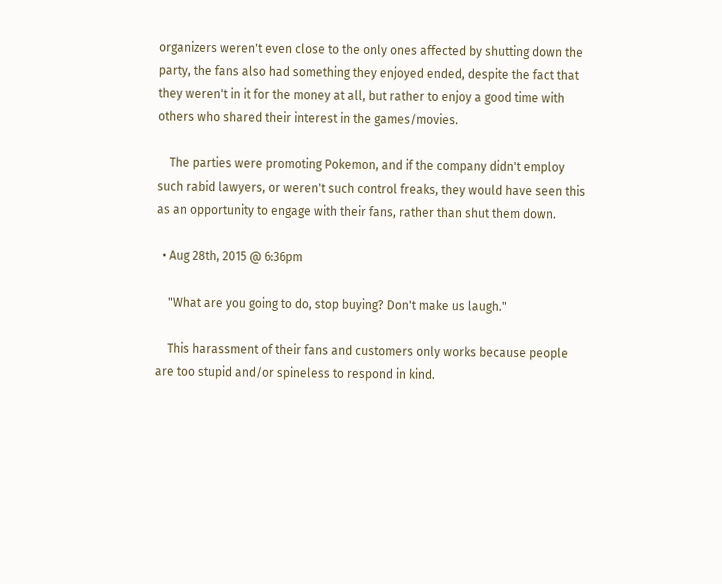organizers weren't even close to the only ones affected by shutting down the party, the fans also had something they enjoyed ended, despite the fact that they weren't in it for the money at all, but rather to enjoy a good time with others who shared their interest in the games/movies.

    The parties were promoting Pokemon, and if the company didn't employ such rabid lawyers, or weren't such control freaks, they would have seen this as an opportunity to engage with their fans, rather than shut them down.

  • Aug 28th, 2015 @ 6:36pm

    "What are you going to do, stop buying? Don't make us laugh."

    This harassment of their fans and customers only works because people are too stupid and/or spineless to respond in kind.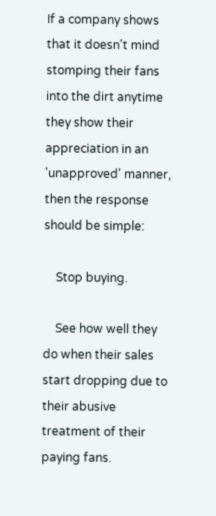If a company shows that it doesn't mind stomping their fans into the dirt anytime they show their appreciation in an 'unapproved' manner, then the response should be simple:

    Stop buying.

    See how well they do when their sales start dropping due to their abusive treatment of their paying fans.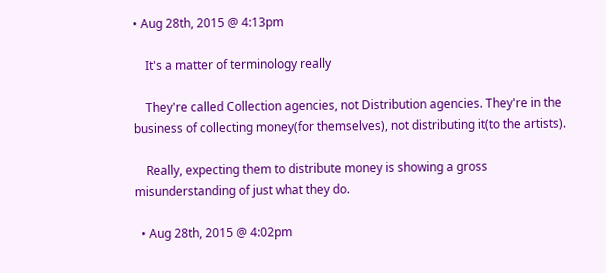• Aug 28th, 2015 @ 4:13pm

    It's a matter of terminology really

    They're called Collection agencies, not Distribution agencies. They're in the business of collecting money(for themselves), not distributing it(to the artists).

    Really, expecting them to distribute money is showing a gross misunderstanding of just what they do.

  • Aug 28th, 2015 @ 4:02pm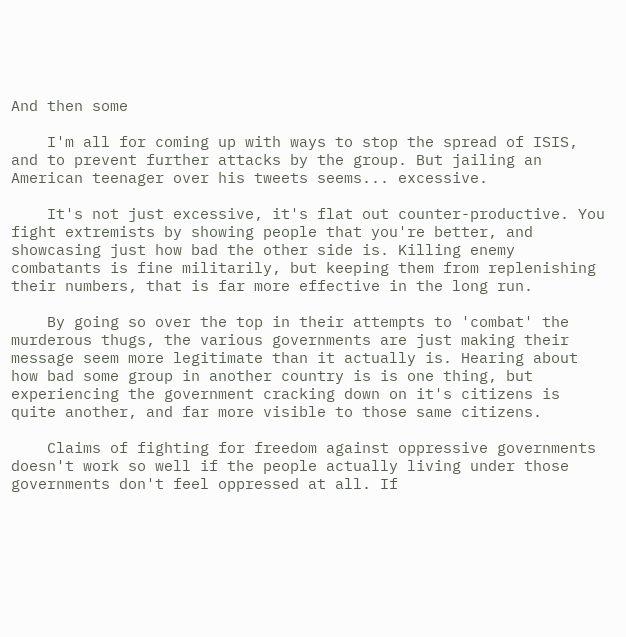And then some

    I'm all for coming up with ways to stop the spread of ISIS, and to prevent further attacks by the group. But jailing an American teenager over his tweets seems... excessive.

    It's not just excessive, it's flat out counter-productive. You fight extremists by showing people that you're better, and showcasing just how bad the other side is. Killing enemy combatants is fine militarily, but keeping them from replenishing their numbers, that is far more effective in the long run.

    By going so over the top in their attempts to 'combat' the murderous thugs, the various governments are just making their message seem more legitimate than it actually is. Hearing about how bad some group in another country is is one thing, but experiencing the government cracking down on it's citizens is quite another, and far more visible to those same citizens.

    Claims of fighting for freedom against oppressive governments doesn't work so well if the people actually living under those governments don't feel oppressed at all. If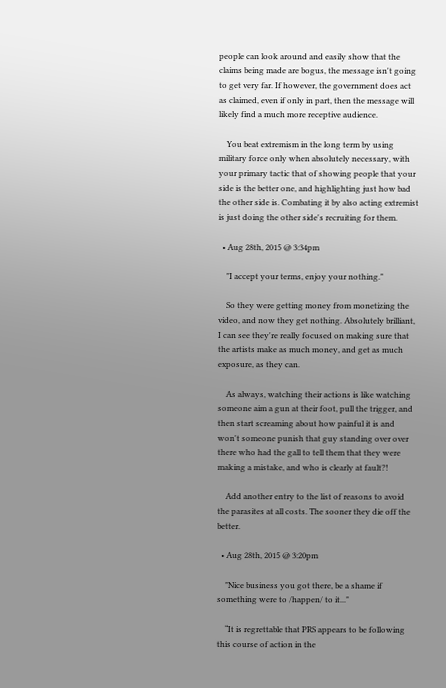people can look around and easily show that the claims being made are bogus, the message isn't going to get very far. If however, the government does act as claimed, even if only in part, then the message will likely find a much more receptive audience.

    You beat extremism in the long term by using military force only when absolutely necessary, with your primary tactic that of showing people that your side is the better one, and highlighting just how bad the other side is. Combating it by also acting extremist is just doing the other side's recruiting for them.

  • Aug 28th, 2015 @ 3:34pm

    "I accept your terms, enjoy your nothing."

    So they were getting money from monetizing the video, and now they get nothing. Absolutely brilliant, I can see they're really focused on making sure that the artists make as much money, and get as much exposure, as they can.

    As always, watching their actions is like watching someone aim a gun at their foot, pull the trigger, and then start screaming about how painful it is and won't someone punish that guy standing over over there who had the gall to tell them that they were making a mistake, and who is clearly at fault?!

    Add another entry to the list of reasons to avoid the parasites at all costs. The sooner they die off the better.

  • Aug 28th, 2015 @ 3:20pm

    "Nice business you got there, be a shame if something were to /happen/ to it..."

    “It is regrettable that PRS appears to be following this course of action in the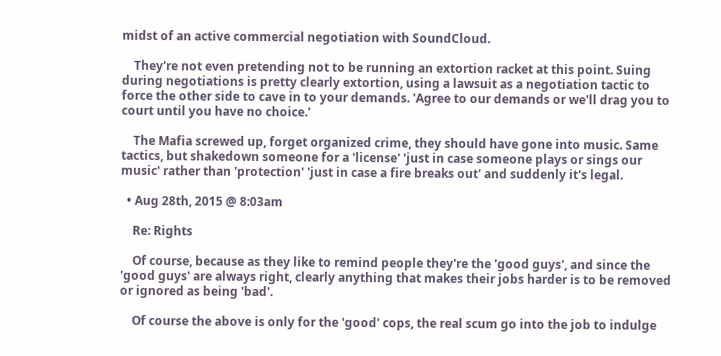midst of an active commercial negotiation with SoundCloud.

    They're not even pretending not to be running an extortion racket at this point. Suing during negotiations is pretty clearly extortion, using a lawsuit as a negotiation tactic to force the other side to cave in to your demands. 'Agree to our demands or we'll drag you to court until you have no choice.'

    The Mafia screwed up, forget organized crime, they should have gone into music. Same tactics, but shakedown someone for a 'license' 'just in case someone plays or sings our music' rather than 'protection' 'just in case a fire breaks out' and suddenly it's legal.

  • Aug 28th, 2015 @ 8:03am

    Re: Rights

    Of course, because as they like to remind people they're the 'good guys', and since the 'good guys' are always right, clearly anything that makes their jobs harder is to be removed or ignored as being 'bad'.

    Of course the above is only for the 'good' cops, the real scum go into the job to indulge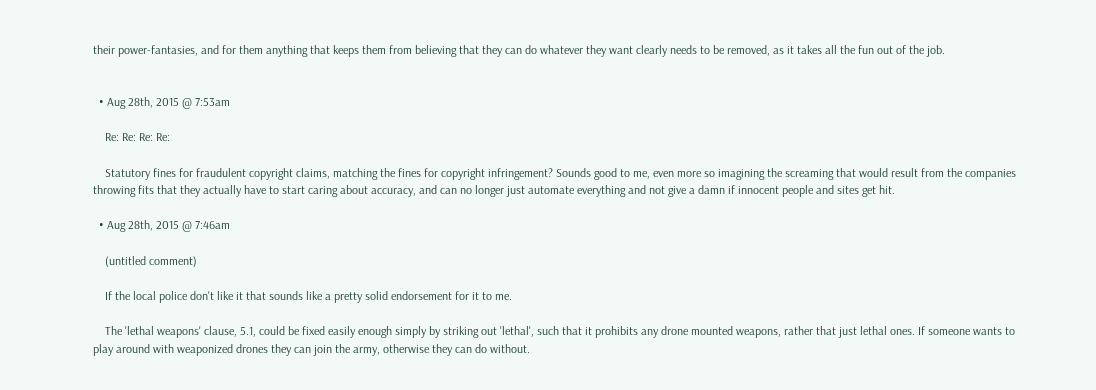their power-fantasies, and for them anything that keeps them from believing that they can do whatever they want clearly needs to be removed, as it takes all the fun out of the job.


  • Aug 28th, 2015 @ 7:53am

    Re: Re: Re: Re:

    Statutory fines for fraudulent copyright claims, matching the fines for copyright infringement? Sounds good to me, even more so imagining the screaming that would result from the companies throwing fits that they actually have to start caring about accuracy, and can no longer just automate everything and not give a damn if innocent people and sites get hit.

  • Aug 28th, 2015 @ 7:46am

    (untitled comment)

    If the local police don't like it that sounds like a pretty solid endorsement for it to me.

    The 'lethal weapons' clause, 5.1, could be fixed easily enough simply by striking out 'lethal', such that it prohibits any drone mounted weapons, rather that just lethal ones. If someone wants to play around with weaponized drones they can join the army, otherwise they can do without.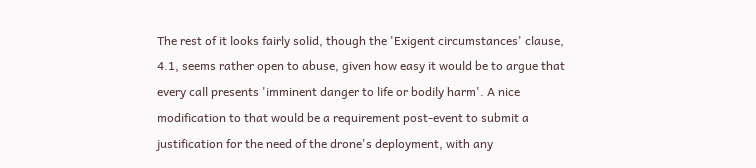The rest of it looks fairly solid, though the 'Exigent circumstances' clause, 4.1, seems rather open to abuse, given how easy it would be to argue that every call presents 'imminent danger to life or bodily harm'. A nice modification to that would be a requirement post-event to submit a justification for the need of the drone's deployment, with any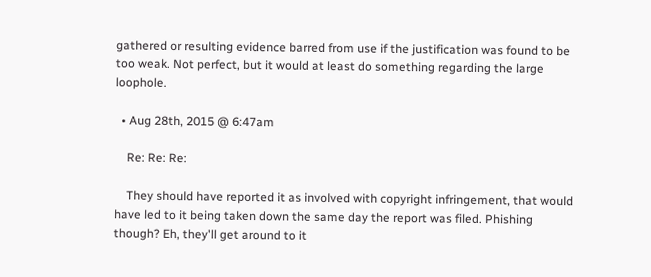gathered or resulting evidence barred from use if the justification was found to be too weak. Not perfect, but it would at least do something regarding the large loophole.

  • Aug 28th, 2015 @ 6:47am

    Re: Re: Re:

    They should have reported it as involved with copyright infringement, that would have led to it being taken down the same day the report was filed. Phishing though? Eh, they'll get around to it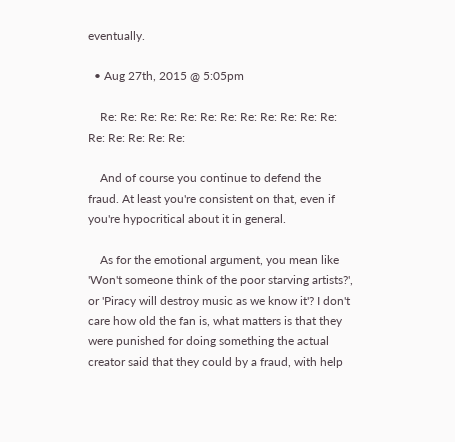eventually.

  • Aug 27th, 2015 @ 5:05pm

    Re: Re: Re: Re: Re: Re: Re: Re: Re: Re: Re: Re: Re: Re: Re: Re: Re:

    And of course you continue to defend the fraud. At least you're consistent on that, even if you're hypocritical about it in general.

    As for the emotional argument, you mean like 'Won't someone think of the poor starving artists?', or 'Piracy will destroy music as we know it'? I don't care how old the fan is, what matters is that they were punished for doing something the actual creator said that they could by a fraud, with help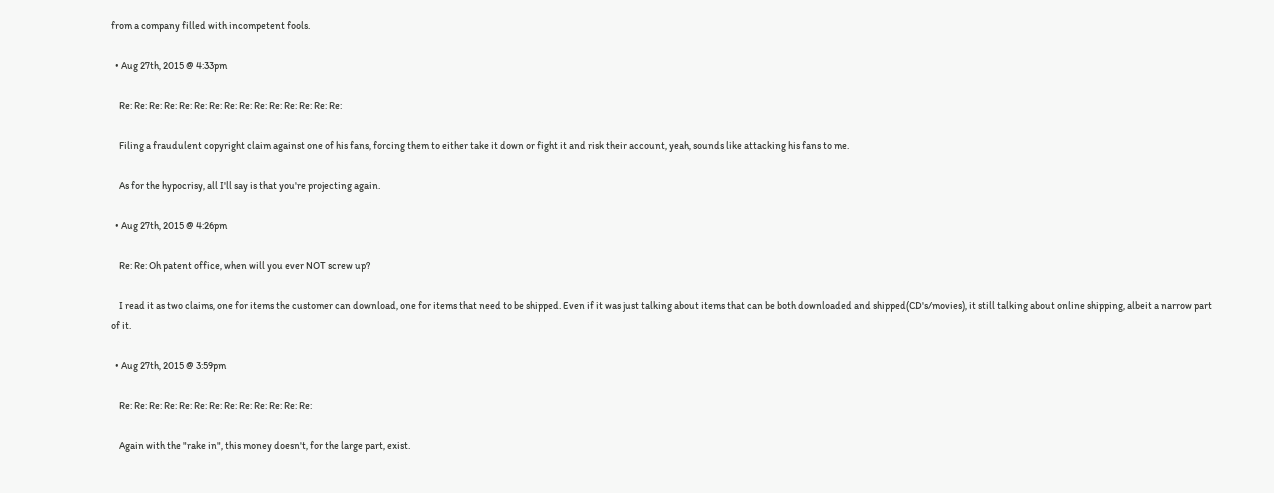from a company filled with incompetent fools.

  • Aug 27th, 2015 @ 4:33pm

    Re: Re: Re: Re: Re: Re: Re: Re: Re: Re: Re: Re: Re: Re: Re:

    Filing a fraudulent copyright claim against one of his fans, forcing them to either take it down or fight it and risk their account, yeah, sounds like attacking his fans to me.

    As for the hypocrisy, all I'll say is that you're projecting again.

  • Aug 27th, 2015 @ 4:26pm

    Re: Re: Oh patent office, when will you ever NOT screw up?

    I read it as two claims, one for items the customer can download, one for items that need to be shipped. Even if it was just talking about items that can be both downloaded and shipped(CD's/movies), it still talking about online shipping, albeit a narrow part of it.

  • Aug 27th, 2015 @ 3:59pm

    Re: Re: Re: Re: Re: Re: Re: Re: Re: Re: Re: Re: Re:

    Again with the "rake in", this money doesn't, for the large part, exist.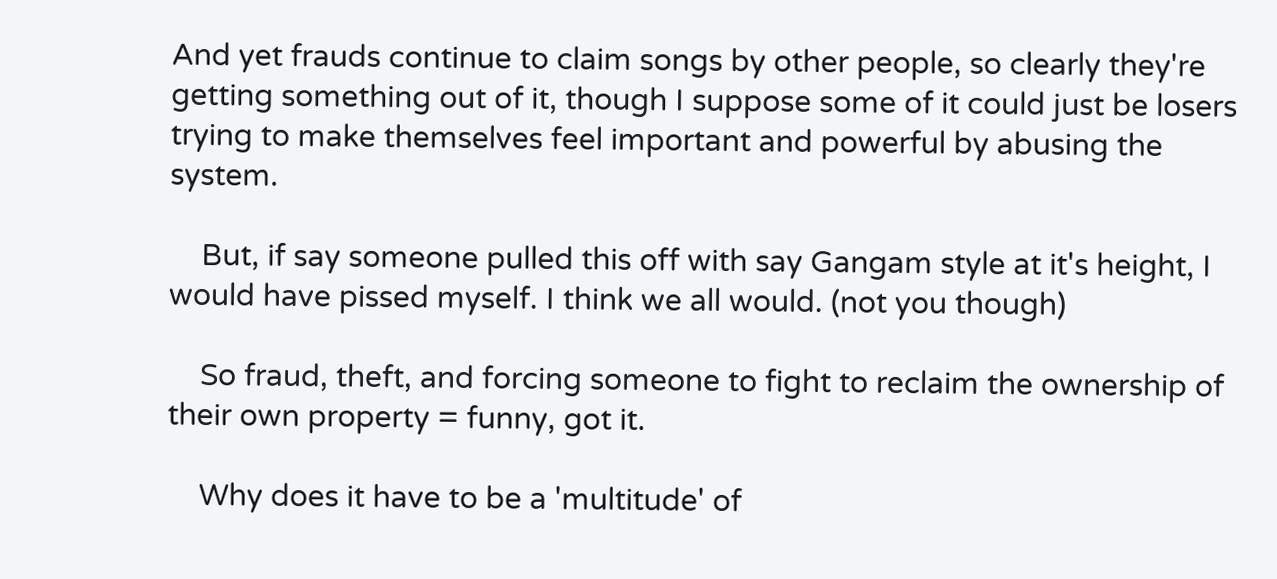And yet frauds continue to claim songs by other people, so clearly they're getting something out of it, though I suppose some of it could just be losers trying to make themselves feel important and powerful by abusing the system.

    But, if say someone pulled this off with say Gangam style at it's height, I would have pissed myself. I think we all would. (not you though)

    So fraud, theft, and forcing someone to fight to reclaim the ownership of their own property = funny, got it.

    Why does it have to be a 'multitude' of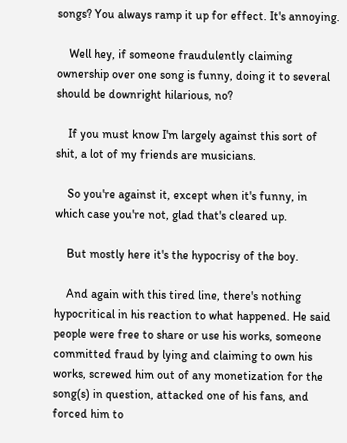songs? You always ramp it up for effect. It's annoying.

    Well hey, if someone fraudulently claiming ownership over one song is funny, doing it to several should be downright hilarious, no?

    If you must know I'm largely against this sort of shit, a lot of my friends are musicians.

    So you're against it, except when it's funny, in which case you're not, glad that's cleared up.

    But mostly here it's the hypocrisy of the boy.

    And again with this tired line, there's nothing hypocritical in his reaction to what happened. He said people were free to share or use his works, someone committed fraud by lying and claiming to own his works, screwed him out of any monetization for the song(s) in question, attacked one of his fans, and forced him to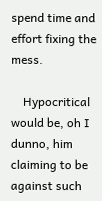spend time and effort fixing the mess.

    Hypocritical would be, oh I dunno, him claiming to be against such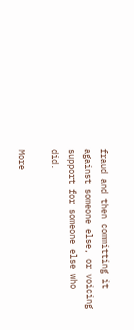fraud and then committing it against someone else, or voicing support for someone else who did.

More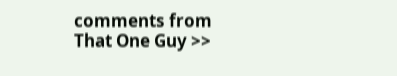comments from That One Guy >>